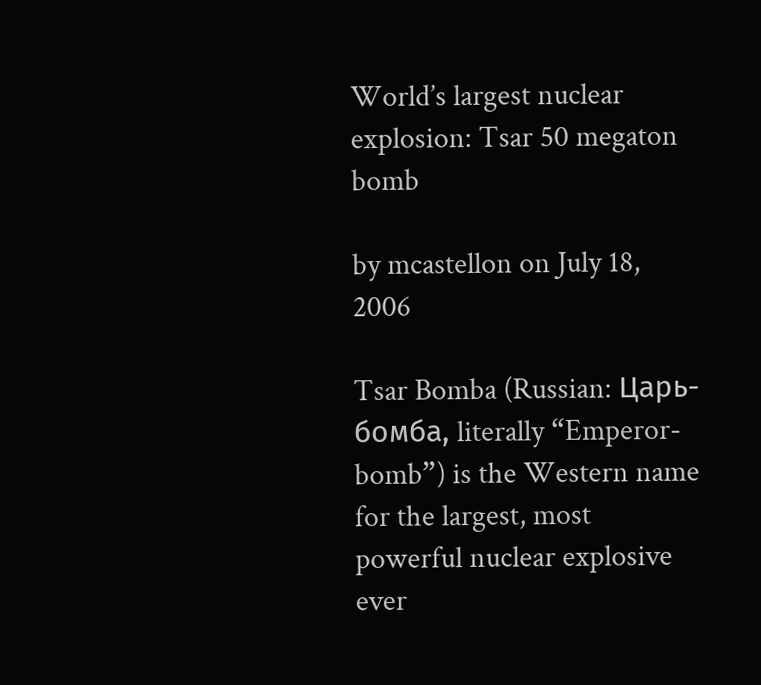World’s largest nuclear explosion: Tsar 50 megaton bomb

by mcastellon on July 18, 2006

Tsar Bomba (Russian: Царь-бомба, literally “Emperor-bomb”) is the Western name for the largest, most powerful nuclear explosive ever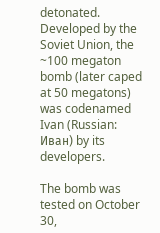detonated. Developed by the Soviet Union, the ~100 megaton bomb (later caped at 50 megatons) was codenamed Ivan (Russian: Иван) by its developers.

The bomb was tested on October 30,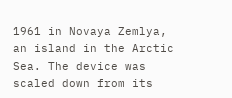1961 in Novaya Zemlya, an island in the Arctic Sea. The device was scaled down from its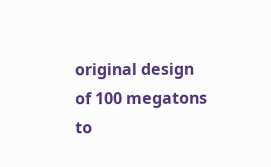original design of 100 megatons to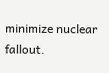minimize nuclear fallout.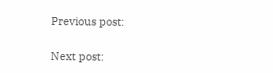Previous post:

Next post: